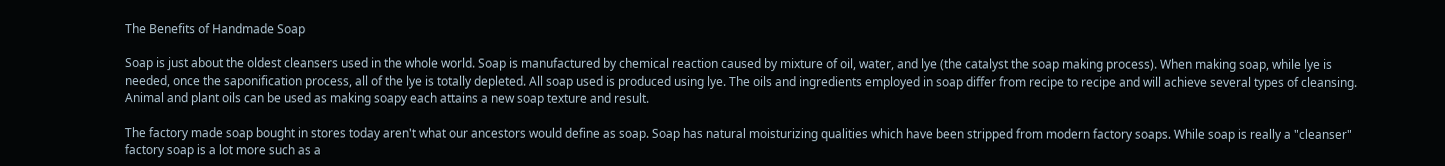The Benefits of Handmade Soap

Soap is just about the oldest cleansers used in the whole world. Soap is manufactured by chemical reaction caused by mixture of oil, water, and lye (the catalyst the soap making process). When making soap, while lye is needed, once the saponification process, all of the lye is totally depleted. All soap used is produced using lye. The oils and ingredients employed in soap differ from recipe to recipe and will achieve several types of cleansing. Animal and plant oils can be used as making soapy each attains a new soap texture and result.

The factory made soap bought in stores today aren't what our ancestors would define as soap. Soap has natural moisturizing qualities which have been stripped from modern factory soaps. While soap is really a "cleanser" factory soap is a lot more such as a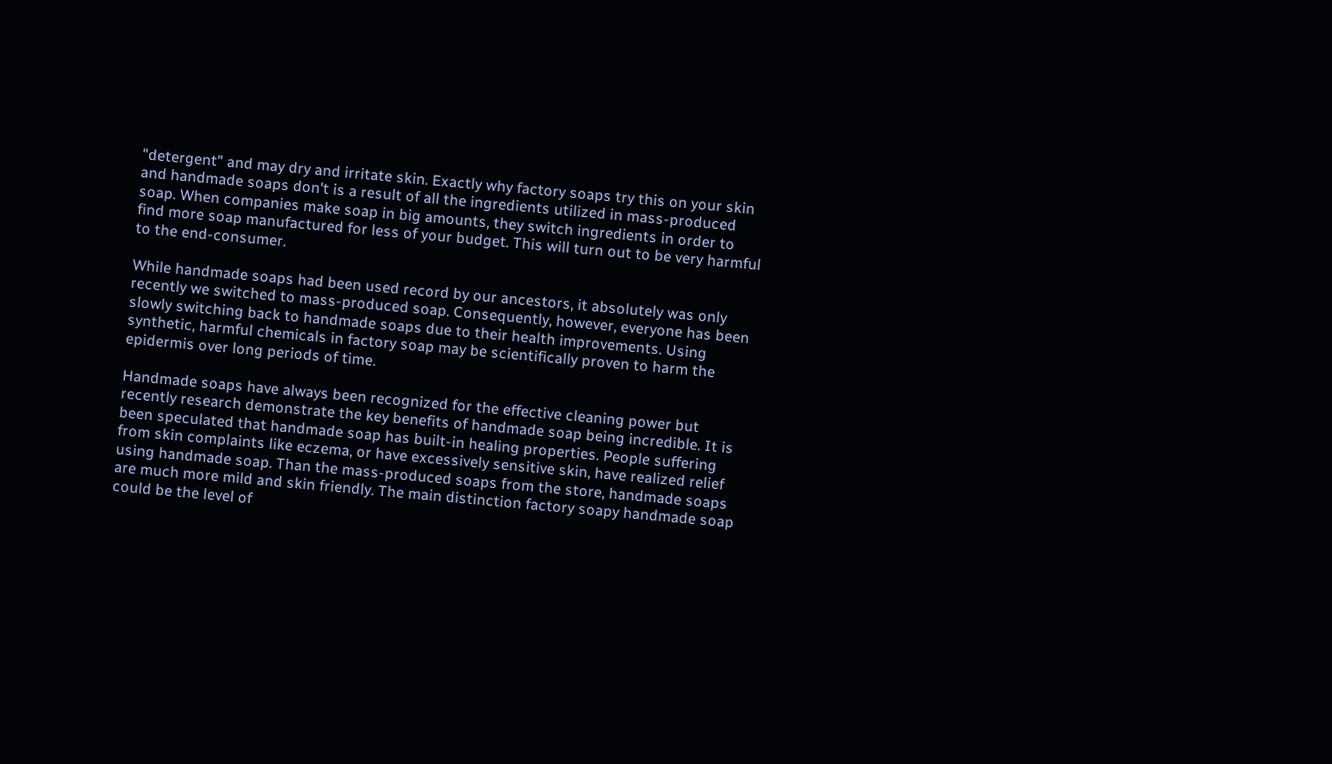"detergent" and may dry and irritate skin. Exactly why factory soaps try this on your skin and handmade soaps don't is a result of all the ingredients utilized in mass-produced soap. When companies make soap in big amounts, they switch ingredients in order to find more soap manufactured for less of your budget. This will turn out to be very harmful to the end-consumer.

While handmade soaps had been used record by our ancestors, it absolutely was only recently we switched to mass-produced soap. Consequently, however, everyone has been slowly switching back to handmade soaps due to their health improvements. Using synthetic, harmful chemicals in factory soap may be scientifically proven to harm the epidermis over long periods of time.

Handmade soaps have always been recognized for the effective cleaning power but recently research demonstrate the key benefits of handmade soap being incredible. It is been speculated that handmade soap has built-in healing properties. People suffering from skin complaints like eczema, or have excessively sensitive skin, have realized relief using handmade soap. Than the mass-produced soaps from the store, handmade soaps are much more mild and skin friendly. The main distinction factory soapy handmade soap could be the level of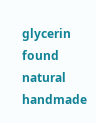glycerin found natural handmade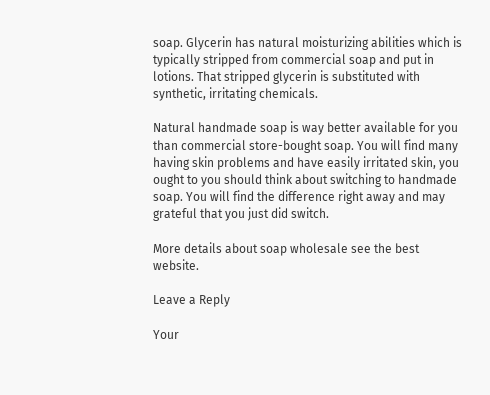soap. Glycerin has natural moisturizing abilities which is typically stripped from commercial soap and put in lotions. That stripped glycerin is substituted with synthetic, irritating chemicals.

Natural handmade soap is way better available for you than commercial store-bought soap. You will find many having skin problems and have easily irritated skin, you ought to you should think about switching to handmade soap. You will find the difference right away and may grateful that you just did switch.

More details about soap wholesale see the best website.

Leave a Reply

Your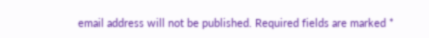email address will not be published. Required fields are marked *